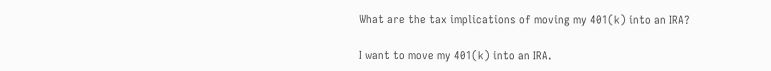What are the tax implications of moving my 401(k) into an IRA?

I want to move my 401(k) into an IRA.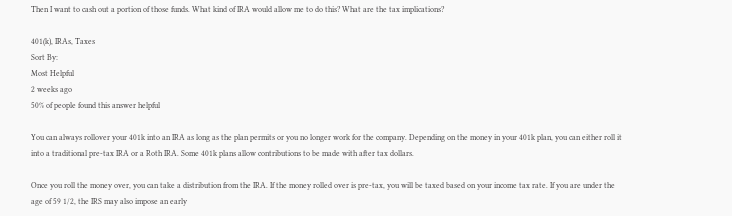Then I want to cash out a portion of those funds. What kind of IRA would allow me to do this? What are the tax implications?

401(k), IRAs, Taxes
Sort By:
Most Helpful
2 weeks ago
50% of people found this answer helpful

You can always rollover your 401k into an IRA as long as the plan permits or you no longer work for the company. Depending on the money in your 401k plan, you can either roll it into a traditional pre-tax IRA or a Roth IRA. Some 401k plans allow contributions to be made with after tax dollars.

Once you roll the money over, you can take a distribution from the IRA. If the money rolled over is pre-tax, you will be taxed based on your income tax rate. If you are under the age of 59 1/2, the IRS may also impose an early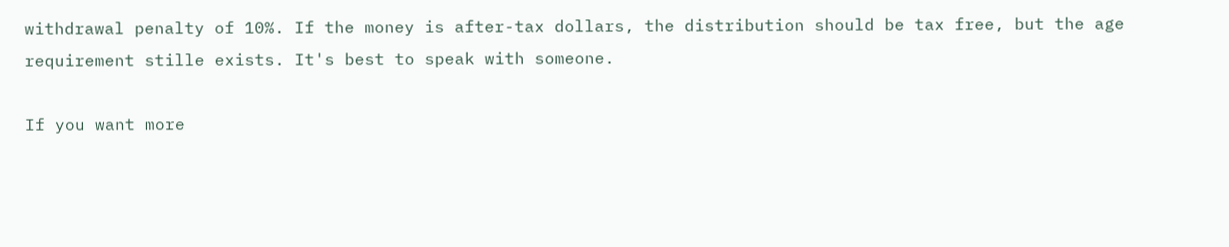withdrawal penalty of 10%. If the money is after-tax dollars, the distribution should be tax free, but the age requirement stille exists. It's best to speak with someone.

If you want more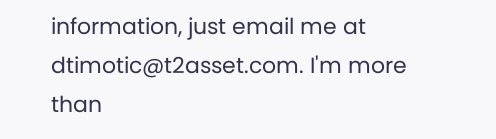information, just email me at dtimotic@t2asset.com. I'm more than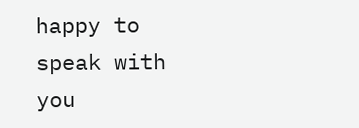happy to speak with you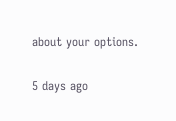about your options.

5 days ago